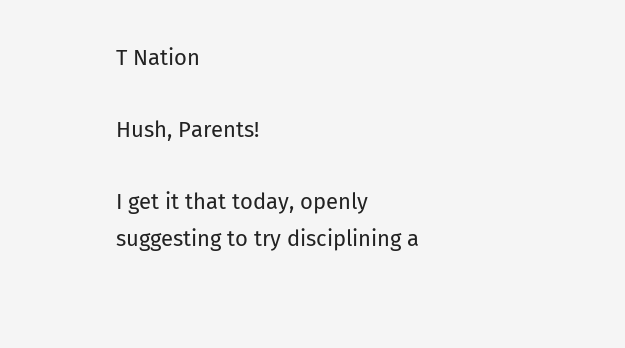T Nation

Hush, Parents!

I get it that today, openly suggesting to try disciplining a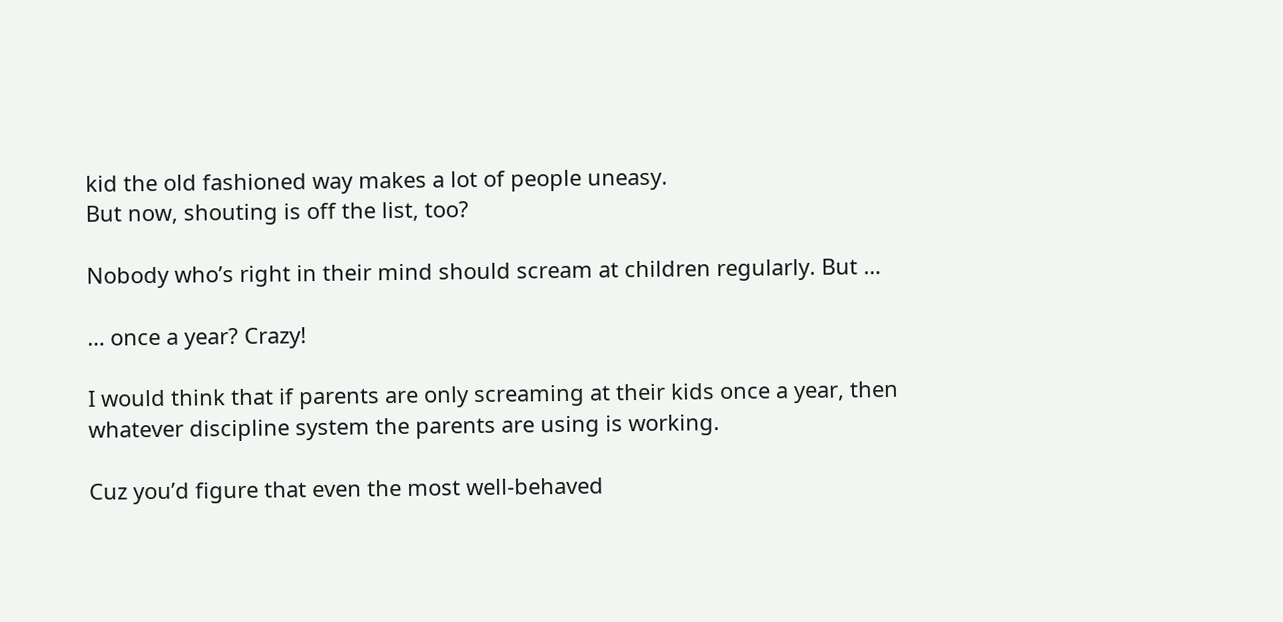kid the old fashioned way makes a lot of people uneasy.
But now, shouting is off the list, too?

Nobody who’s right in their mind should scream at children regularly. But …

… once a year? Crazy!

I would think that if parents are only screaming at their kids once a year, then whatever discipline system the parents are using is working.

Cuz you’d figure that even the most well-behaved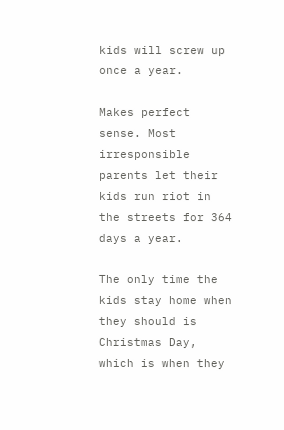kids will screw up once a year.

Makes perfect sense. Most irresponsible parents let their kids run riot in the streets for 364 days a year.

The only time the kids stay home when they should is Christmas Day, which is when they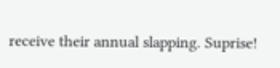receive their annual slapping. Suprise!